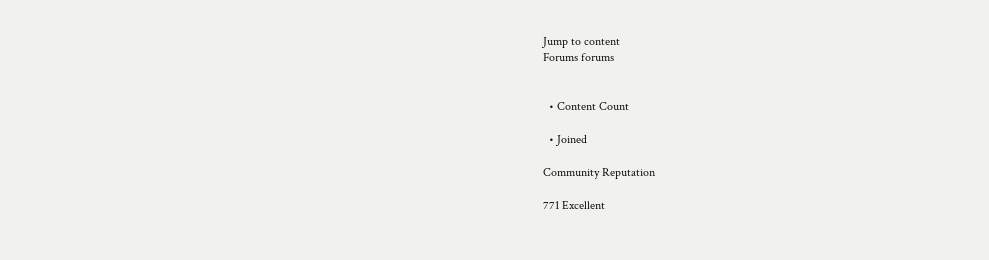Jump to content
Forums forums


  • Content Count

  • Joined

Community Reputation

771 Excellent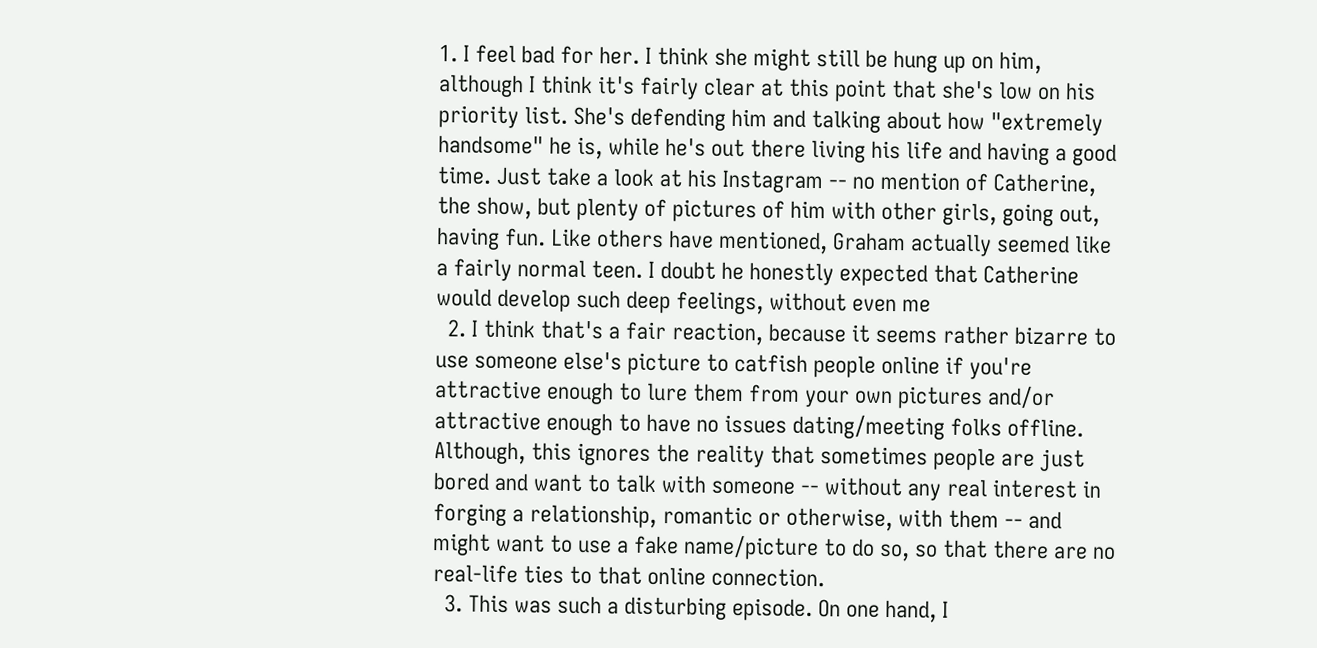1. I feel bad for her. I think she might still be hung up on him, although I think it's fairly clear at this point that she's low on his priority list. She's defending him and talking about how "extremely handsome" he is, while he's out there living his life and having a good time. Just take a look at his Instagram -- no mention of Catherine, the show, but plenty of pictures of him with other girls, going out, having fun. Like others have mentioned, Graham actually seemed like a fairly normal teen. I doubt he honestly expected that Catherine would develop such deep feelings, without even me
  2. I think that's a fair reaction, because it seems rather bizarre to use someone else's picture to catfish people online if you're attractive enough to lure them from your own pictures and/or attractive enough to have no issues dating/meeting folks offline. Although, this ignores the reality that sometimes people are just bored and want to talk with someone -- without any real interest in forging a relationship, romantic or otherwise, with them -- and might want to use a fake name/picture to do so, so that there are no real-life ties to that online connection.
  3. This was such a disturbing episode. On one hand, I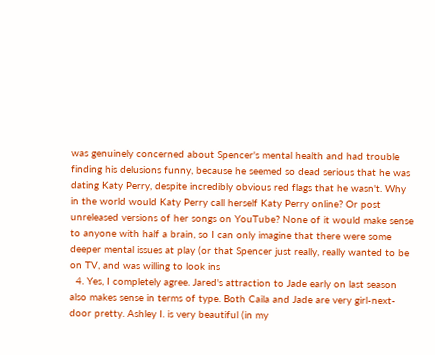was genuinely concerned about Spencer's mental health and had trouble finding his delusions funny, because he seemed so dead serious that he was dating Katy Perry, despite incredibly obvious red flags that he wasn't. Why in the world would Katy Perry call herself Katy Perry online? Or post unreleased versions of her songs on YouTube? None of it would make sense to anyone with half a brain, so I can only imagine that there were some deeper mental issues at play (or that Spencer just really, really wanted to be on TV, and was willing to look ins
  4. Yes, I completely agree. Jared's attraction to Jade early on last season also makes sense in terms of type. Both Caila and Jade are very girl-next-door pretty. Ashley I. is very beautiful (in my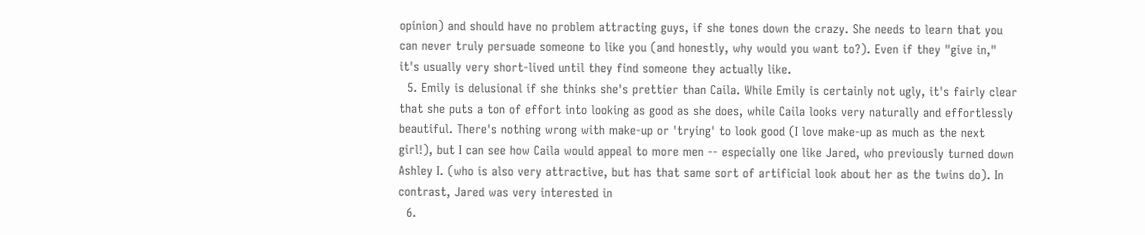opinion) and should have no problem attracting guys, if she tones down the crazy. She needs to learn that you can never truly persuade someone to like you (and honestly, why would you want to?). Even if they "give in," it's usually very short-lived until they find someone they actually like.
  5. Emily is delusional if she thinks she's prettier than Caila. While Emily is certainly not ugly, it's fairly clear that she puts a ton of effort into looking as good as she does, while Caila looks very naturally and effortlessly beautiful. There's nothing wrong with make-up or 'trying' to look good (I love make-up as much as the next girl!), but I can see how Caila would appeal to more men -- especially one like Jared, who previously turned down Ashley I. (who is also very attractive, but has that same sort of artificial look about her as the twins do). In contrast, Jared was very interested in
  6.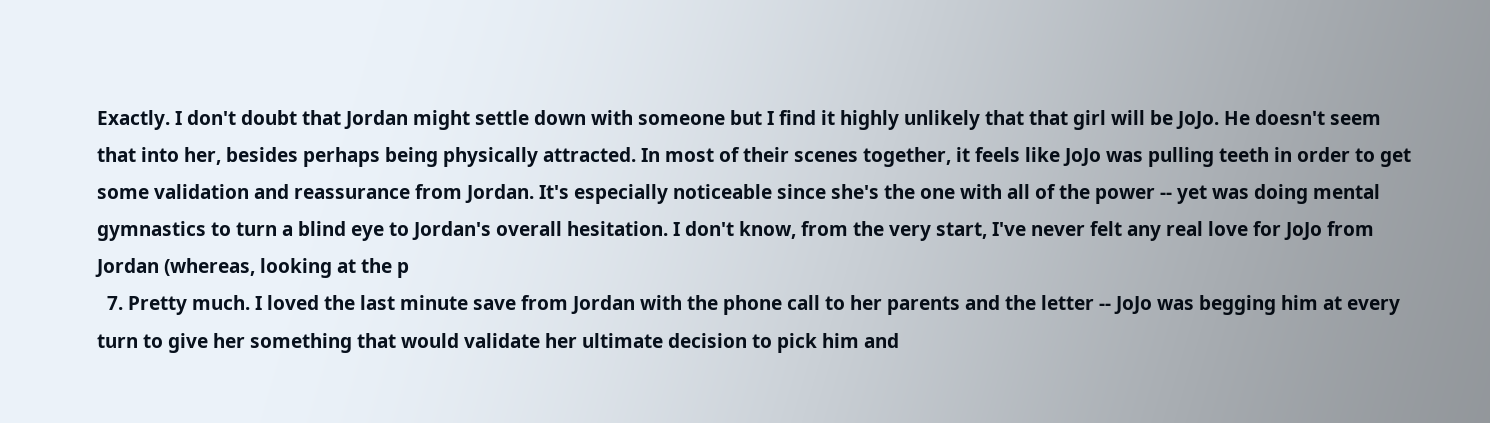Exactly. I don't doubt that Jordan might settle down with someone but I find it highly unlikely that that girl will be JoJo. He doesn't seem that into her, besides perhaps being physically attracted. In most of their scenes together, it feels like JoJo was pulling teeth in order to get some validation and reassurance from Jordan. It's especially noticeable since she's the one with all of the power -- yet was doing mental gymnastics to turn a blind eye to Jordan's overall hesitation. I don't know, from the very start, I've never felt any real love for JoJo from Jordan (whereas, looking at the p
  7. Pretty much. I loved the last minute save from Jordan with the phone call to her parents and the letter -- JoJo was begging him at every turn to give her something that would validate her ultimate decision to pick him and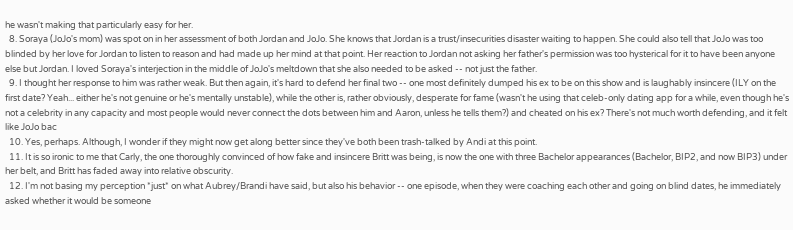he wasn't making that particularly easy for her.
  8. Soraya (JoJo's mom) was spot on in her assessment of both Jordan and JoJo. She knows that Jordan is a trust/insecurities disaster waiting to happen. She could also tell that JoJo was too blinded by her love for Jordan to listen to reason and had made up her mind at that point. Her reaction to Jordan not asking her father's permission was too hysterical for it to have been anyone else but Jordan. I loved Soraya's interjection in the middle of JoJo's meltdown that she also needed to be asked -- not just the father.
  9. I thought her response to him was rather weak. But then again, it's hard to defend her final two -- one most definitely dumped his ex to be on this show and is laughably insincere (ILY on the first date? Yeah... either he's not genuine or he's mentally unstable), while the other is, rather obviously, desperate for fame (wasn't he using that celeb-only dating app for a while, even though he's not a celebrity in any capacity and most people would never connect the dots between him and Aaron, unless he tells them?) and cheated on his ex? There's not much worth defending, and it felt like JoJo bac
  10. Yes, perhaps. Although, I wonder if they might now get along better since they've both been trash-talked by Andi at this point.
  11. It is so ironic to me that Carly, the one thoroughly convinced of how fake and insincere Britt was being, is now the one with three Bachelor appearances (Bachelor, BIP2, and now BIP3) under her belt, and Britt has faded away into relative obscurity.
  12. I'm not basing my perception *just* on what Aubrey/Brandi have said, but also his behavior -- one episode, when they were coaching each other and going on blind dates, he immediately asked whether it would be someone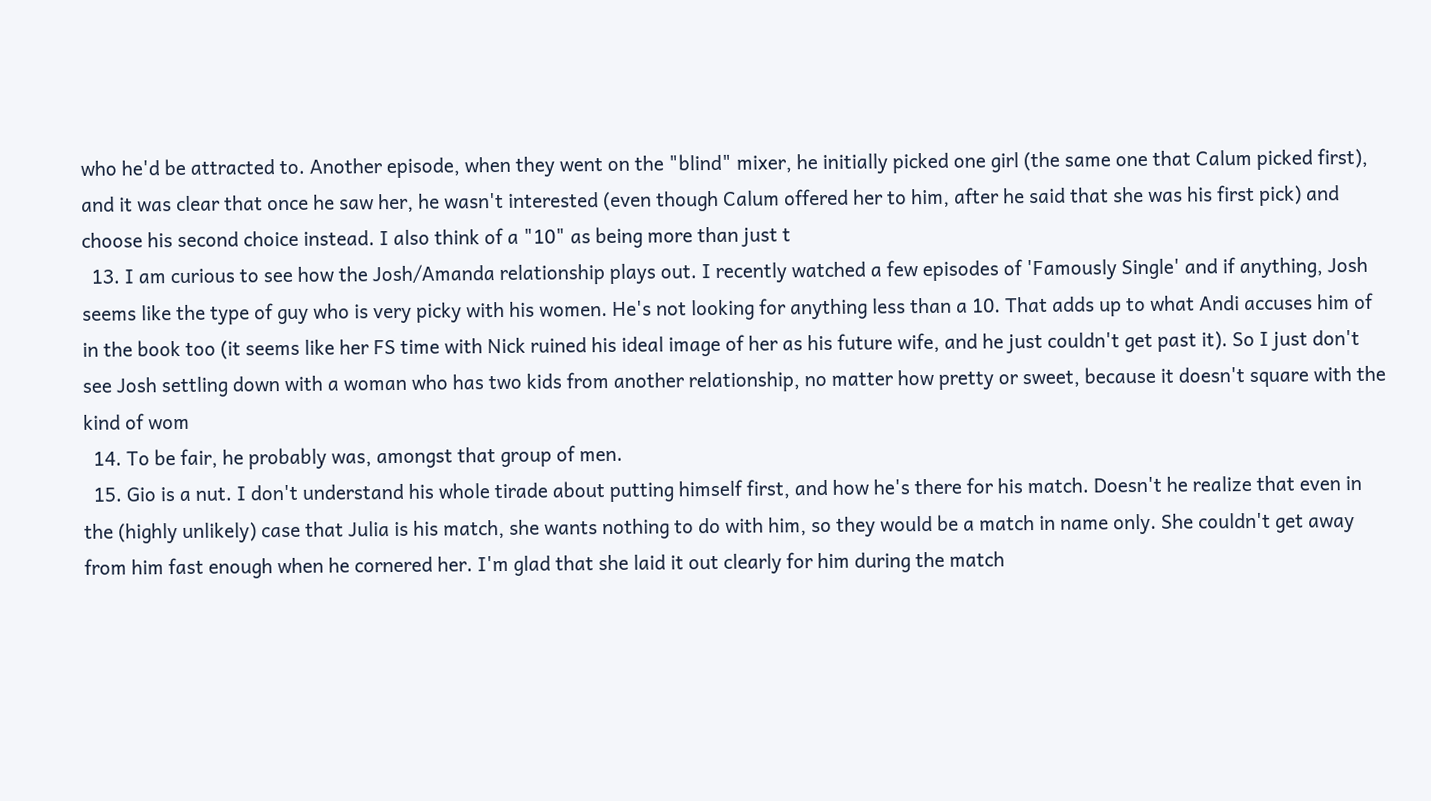who he'd be attracted to. Another episode, when they went on the "blind" mixer, he initially picked one girl (the same one that Calum picked first), and it was clear that once he saw her, he wasn't interested (even though Calum offered her to him, after he said that she was his first pick) and choose his second choice instead. I also think of a "10" as being more than just t
  13. I am curious to see how the Josh/Amanda relationship plays out. I recently watched a few episodes of 'Famously Single' and if anything, Josh seems like the type of guy who is very picky with his women. He's not looking for anything less than a 10. That adds up to what Andi accuses him of in the book too (it seems like her FS time with Nick ruined his ideal image of her as his future wife, and he just couldn't get past it). So I just don't see Josh settling down with a woman who has two kids from another relationship, no matter how pretty or sweet, because it doesn't square with the kind of wom
  14. To be fair, he probably was, amongst that group of men.
  15. Gio is a nut. I don't understand his whole tirade about putting himself first, and how he's there for his match. Doesn't he realize that even in the (highly unlikely) case that Julia is his match, she wants nothing to do with him, so they would be a match in name only. She couldn't get away from him fast enough when he cornered her. I'm glad that she laid it out clearly for him during the match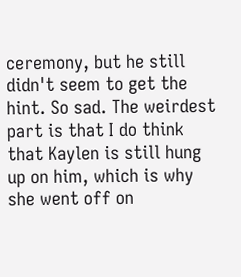ceremony, but he still didn't seem to get the hint. So sad. The weirdest part is that I do think that Kaylen is still hung up on him, which is why she went off on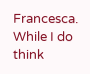Francesca. While I do think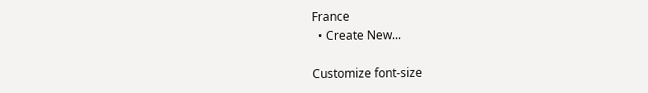France
  • Create New...

Customize font-size